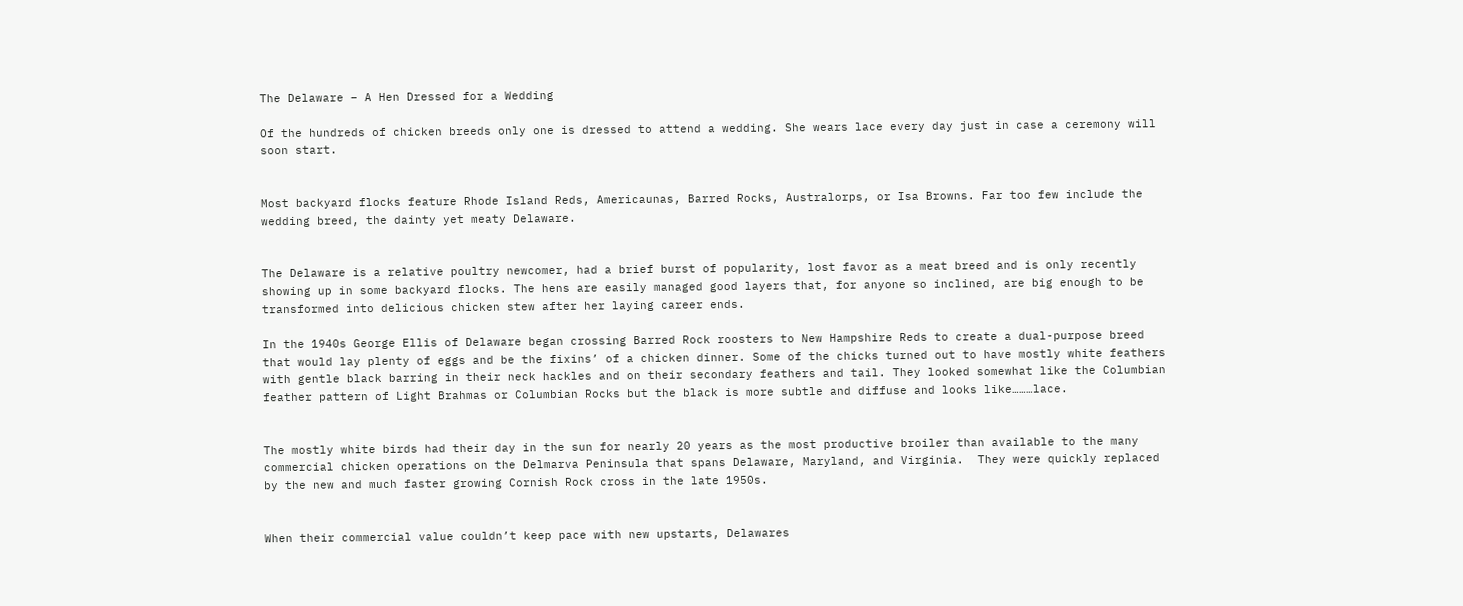The Delaware – A Hen Dressed for a Wedding

Of the hundreds of chicken breeds only one is dressed to attend a wedding. She wears lace every day just in case a ceremony will soon start.


Most backyard flocks feature Rhode Island Reds, Americaunas, Barred Rocks, Australorps, or Isa Browns. Far too few include the wedding breed, the dainty yet meaty Delaware.


The Delaware is a relative poultry newcomer, had a brief burst of popularity, lost favor as a meat breed and is only recently showing up in some backyard flocks. The hens are easily managed good layers that, for anyone so inclined, are big enough to be transformed into delicious chicken stew after her laying career ends.

In the 1940s George Ellis of Delaware began crossing Barred Rock roosters to New Hampshire Reds to create a dual-purpose breed that would lay plenty of eggs and be the fixins’ of a chicken dinner. Some of the chicks turned out to have mostly white feathers with gentle black barring in their neck hackles and on their secondary feathers and tail. They looked somewhat like the Columbian feather pattern of Light Brahmas or Columbian Rocks but the black is more subtle and diffuse and looks like………lace.


The mostly white birds had their day in the sun for nearly 20 years as the most productive broiler than available to the many commercial chicken operations on the Delmarva Peninsula that spans Delaware, Maryland, and Virginia.  They were quickly replaced by the new and much faster growing Cornish Rock cross in the late 1950s.


When their commercial value couldn’t keep pace with new upstarts, Delawares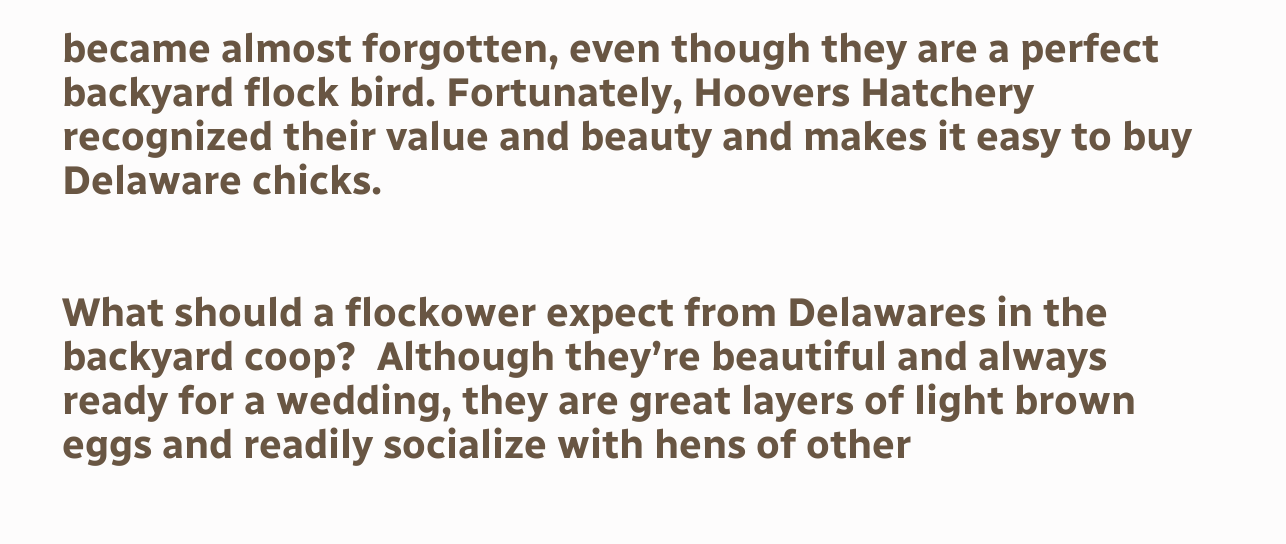became almost forgotten, even though they are a perfect backyard flock bird. Fortunately, Hoovers Hatchery recognized their value and beauty and makes it easy to buy Delaware chicks.


What should a flockower expect from Delawares in the backyard coop?  Although they’re beautiful and always ready for a wedding, they are great layers of light brown eggs and readily socialize with hens of other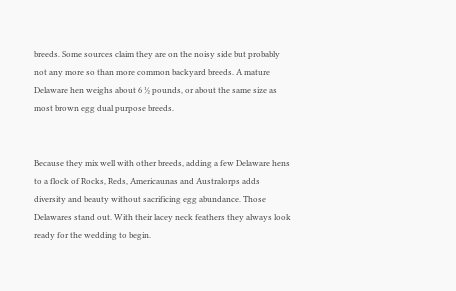breeds. Some sources claim they are on the noisy side but probably not any more so than more common backyard breeds. A mature Delaware hen weighs about 6 ½ pounds, or about the same size as most brown egg dual purpose breeds.


Because they mix well with other breeds, adding a few Delaware hens to a flock of Rocks, Reds, Americaunas and Australorps adds diversity and beauty without sacrificing egg abundance. Those Delawares stand out. With their lacey neck feathers they always look ready for the wedding to begin.